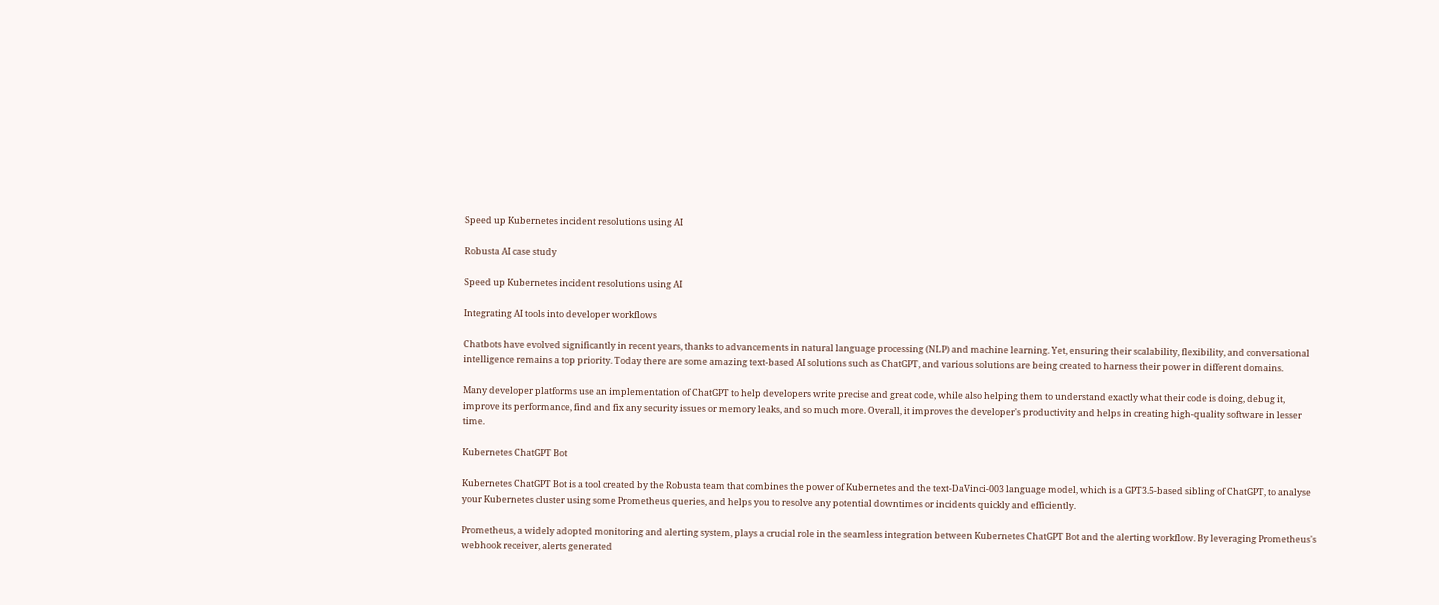Speed up Kubernetes incident resolutions using AI

Robusta AI case study

Speed up Kubernetes incident resolutions using AI

Integrating AI tools into developer workflows

Chatbots have evolved significantly in recent years, thanks to advancements in natural language processing (NLP) and machine learning. Yet, ensuring their scalability, flexibility, and conversational intelligence remains a top priority. Today there are some amazing text-based AI solutions such as ChatGPT, and various solutions are being created to harness their power in different domains.

Many developer platforms use an implementation of ChatGPT to help developers write precise and great code, while also helping them to understand exactly what their code is doing, debug it, improve its performance, find and fix any security issues or memory leaks, and so much more. Overall, it improves the developer's productivity and helps in creating high-quality software in lesser time.

Kubernetes ChatGPT Bot

Kubernetes ChatGPT Bot is a tool created by the Robusta team that combines the power of Kubernetes and the text-DaVinci-003 language model, which is a GPT3.5-based sibling of ChatGPT, to analyse your Kubernetes cluster using some Prometheus queries, and helps you to resolve any potential downtimes or incidents quickly and efficiently.

Prometheus, a widely adopted monitoring and alerting system, plays a crucial role in the seamless integration between Kubernetes ChatGPT Bot and the alerting workflow. By leveraging Prometheus's webhook receiver, alerts generated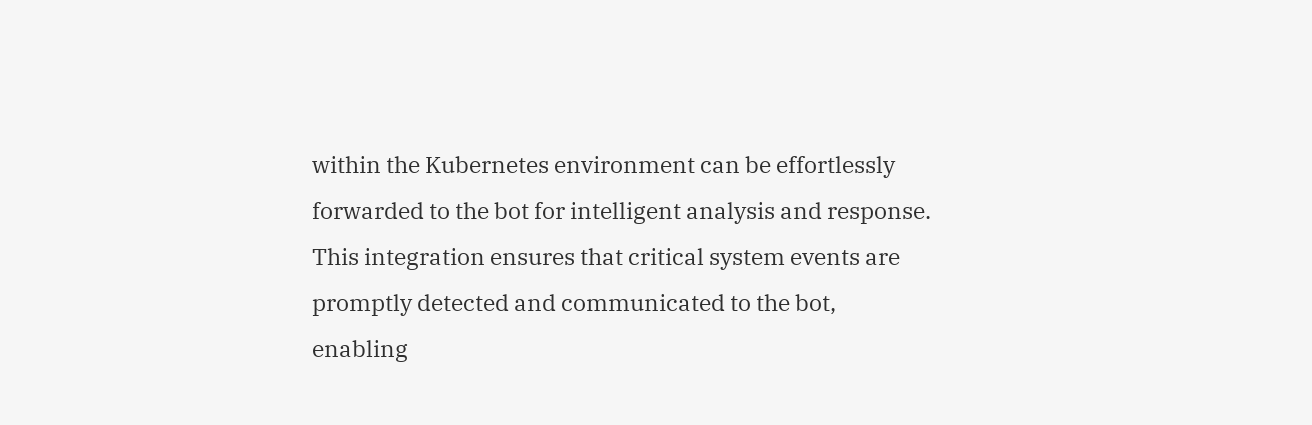within the Kubernetes environment can be effortlessly forwarded to the bot for intelligent analysis and response. This integration ensures that critical system events are promptly detected and communicated to the bot, enabling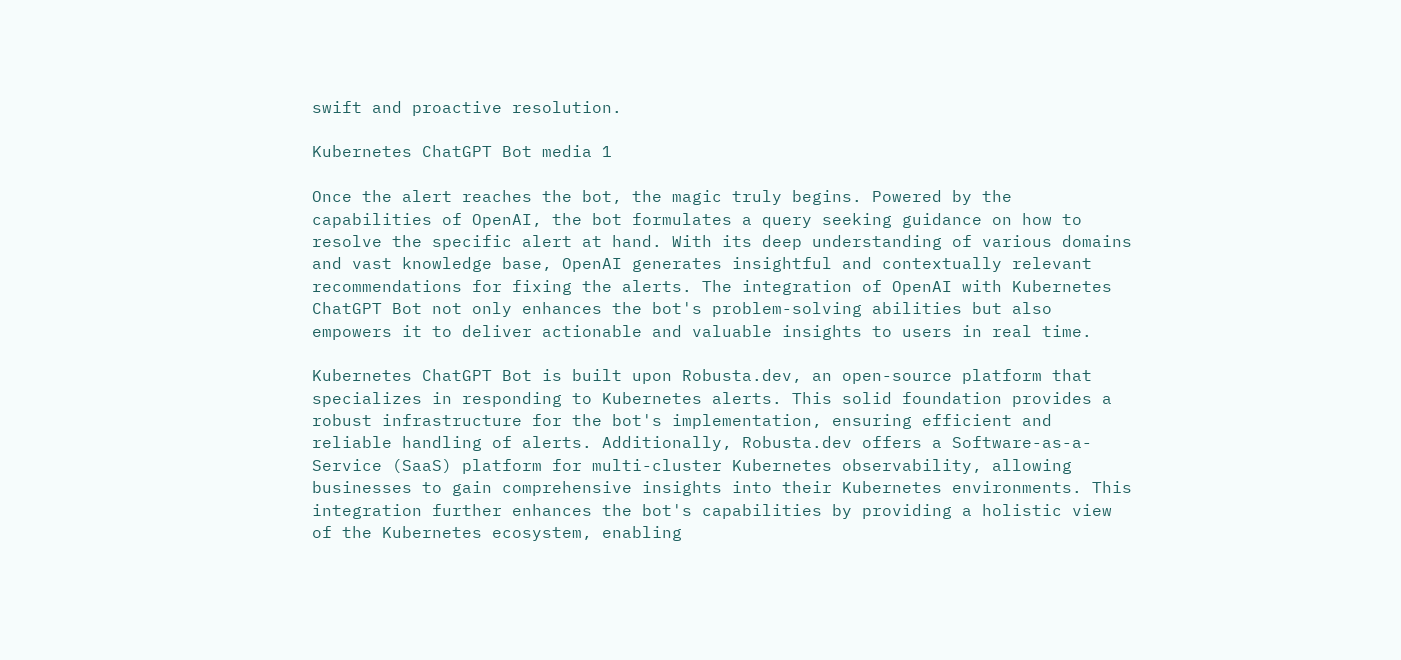swift and proactive resolution.

Kubernetes ChatGPT Bot media 1

Once the alert reaches the bot, the magic truly begins. Powered by the capabilities of OpenAI, the bot formulates a query seeking guidance on how to resolve the specific alert at hand. With its deep understanding of various domains and vast knowledge base, OpenAI generates insightful and contextually relevant recommendations for fixing the alerts. The integration of OpenAI with Kubernetes ChatGPT Bot not only enhances the bot's problem-solving abilities but also empowers it to deliver actionable and valuable insights to users in real time.

Kubernetes ChatGPT Bot is built upon Robusta.dev, an open-source platform that specializes in responding to Kubernetes alerts. This solid foundation provides a robust infrastructure for the bot's implementation, ensuring efficient and reliable handling of alerts. Additionally, Robusta.dev offers a Software-as-a-Service (SaaS) platform for multi-cluster Kubernetes observability, allowing businesses to gain comprehensive insights into their Kubernetes environments. This integration further enhances the bot's capabilities by providing a holistic view of the Kubernetes ecosystem, enabling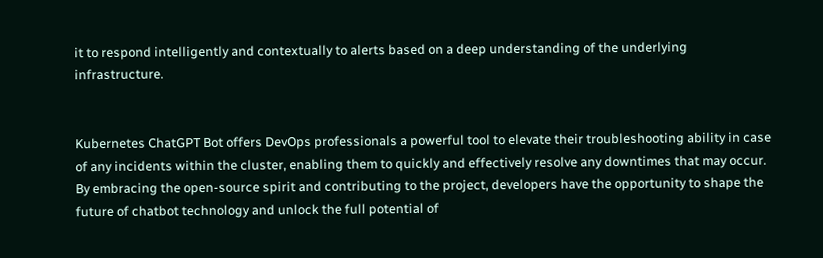it to respond intelligently and contextually to alerts based on a deep understanding of the underlying infrastructure.


Kubernetes ChatGPT Bot offers DevOps professionals a powerful tool to elevate their troubleshooting ability in case of any incidents within the cluster, enabling them to quickly and effectively resolve any downtimes that may occur. By embracing the open-source spirit and contributing to the project, developers have the opportunity to shape the future of chatbot technology and unlock the full potential of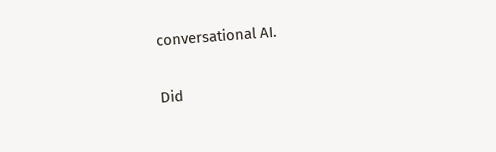conversational AI.

Did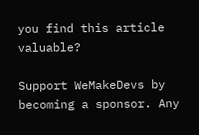you find this article valuable?

Support WeMakeDevs by becoming a sponsor. Any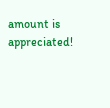amount is appreciated!